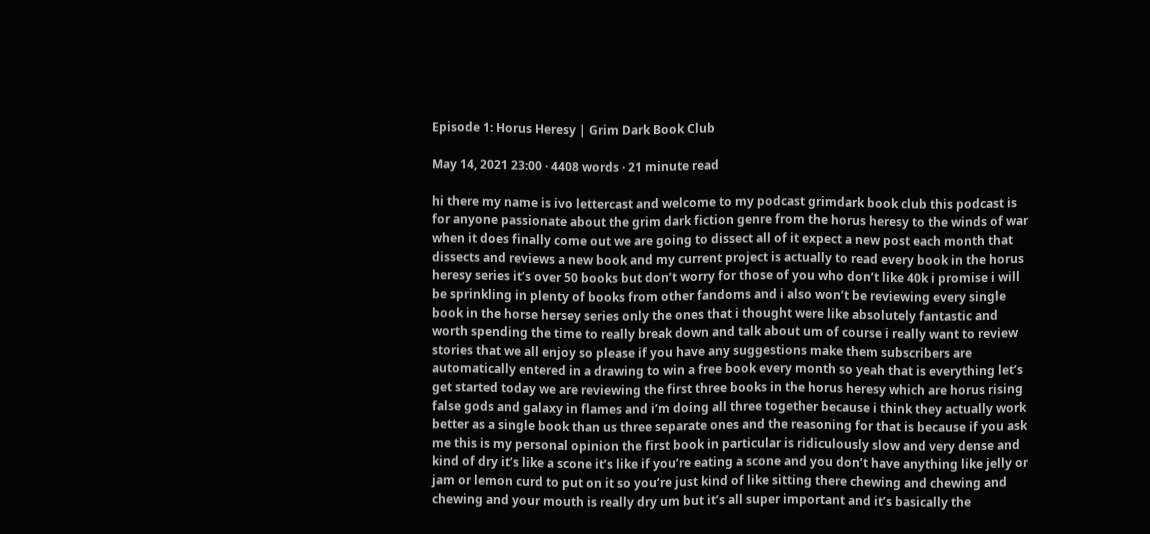Episode 1: Horus Heresy | Grim Dark Book Club

May 14, 2021 23:00 · 4408 words · 21 minute read

hi there my name is ivo lettercast and welcome to my podcast grimdark book club this podcast is for anyone passionate about the grim dark fiction genre from the horus heresy to the winds of war when it does finally come out we are going to dissect all of it expect a new post each month that dissects and reviews a new book and my current project is actually to read every book in the horus heresy series it’s over 50 books but don’t worry for those of you who don’t like 40k i promise i will be sprinkling in plenty of books from other fandoms and i also won’t be reviewing every single book in the horse hersey series only the ones that i thought were like absolutely fantastic and worth spending the time to really break down and talk about um of course i really want to review stories that we all enjoy so please if you have any suggestions make them subscribers are automatically entered in a drawing to win a free book every month so yeah that is everything let’s get started today we are reviewing the first three books in the horus heresy which are horus rising false gods and galaxy in flames and i’m doing all three together because i think they actually work better as a single book than us three separate ones and the reasoning for that is because if you ask me this is my personal opinion the first book in particular is ridiculously slow and very dense and kind of dry it’s like a scone it’s like if you’re eating a scone and you don’t have anything like jelly or jam or lemon curd to put on it so you’re just kind of like sitting there chewing and chewing and chewing and your mouth is really dry um but it’s all super important and it’s basically the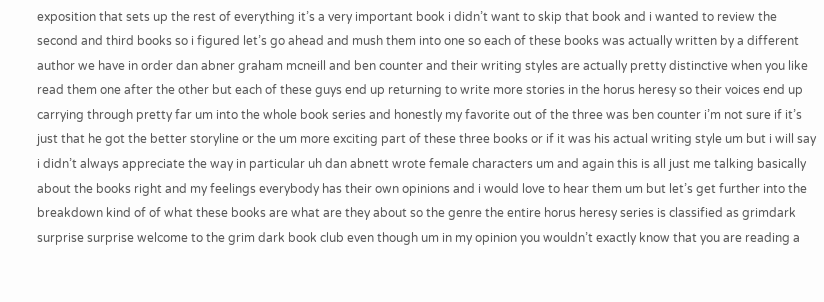exposition that sets up the rest of everything it’s a very important book i didn’t want to skip that book and i wanted to review the second and third books so i figured let’s go ahead and mush them into one so each of these books was actually written by a different author we have in order dan abner graham mcneill and ben counter and their writing styles are actually pretty distinctive when you like read them one after the other but each of these guys end up returning to write more stories in the horus heresy so their voices end up carrying through pretty far um into the whole book series and honestly my favorite out of the three was ben counter i’m not sure if it’s just that he got the better storyline or the um more exciting part of these three books or if it was his actual writing style um but i will say i didn’t always appreciate the way in particular uh dan abnett wrote female characters um and again this is all just me talking basically about the books right and my feelings everybody has their own opinions and i would love to hear them um but let’s get further into the breakdown kind of of what these books are what are they about so the genre the entire horus heresy series is classified as grimdark surprise surprise welcome to the grim dark book club even though um in my opinion you wouldn’t exactly know that you are reading a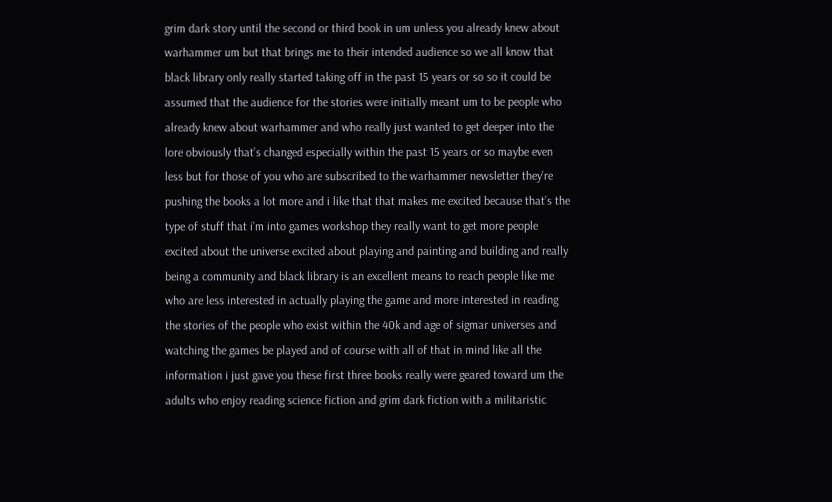grim dark story until the second or third book in um unless you already knew about warhammer um but that brings me to their intended audience so we all know that black library only really started taking off in the past 15 years or so so it could be assumed that the audience for the stories were initially meant um to be people who already knew about warhammer and who really just wanted to get deeper into the lore obviously that’s changed especially within the past 15 years or so maybe even less but for those of you who are subscribed to the warhammer newsletter they’re pushing the books a lot more and i like that that makes me excited because that’s the type of stuff that i’m into games workshop they really want to get more people excited about the universe excited about playing and painting and building and really being a community and black library is an excellent means to reach people like me who are less interested in actually playing the game and more interested in reading the stories of the people who exist within the 40k and age of sigmar universes and watching the games be played and of course with all of that in mind like all the information i just gave you these first three books really were geared toward um the adults who enjoy reading science fiction and grim dark fiction with a militaristic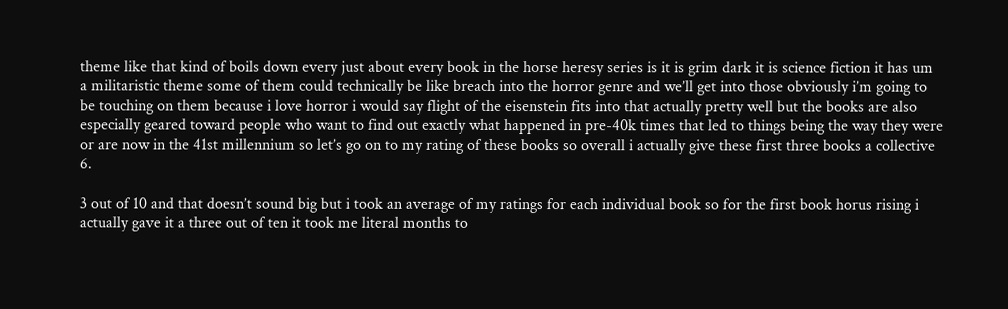theme like that kind of boils down every just about every book in the horse heresy series is it is grim dark it is science fiction it has um a militaristic theme some of them could technically be like breach into the horror genre and we’ll get into those obviously i’m going to be touching on them because i love horror i would say flight of the eisenstein fits into that actually pretty well but the books are also especially geared toward people who want to find out exactly what happened in pre-40k times that led to things being the way they were or are now in the 41st millennium so let’s go on to my rating of these books so overall i actually give these first three books a collective 6.

3 out of 10 and that doesn’t sound big but i took an average of my ratings for each individual book so for the first book horus rising i actually gave it a three out of ten it took me literal months to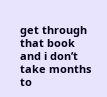get through that book and i don’t take months to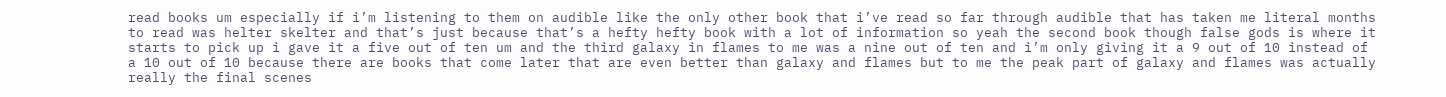read books um especially if i’m listening to them on audible like the only other book that i’ve read so far through audible that has taken me literal months to read was helter skelter and that’s just because that’s a hefty hefty book with a lot of information so yeah the second book though false gods is where it starts to pick up i gave it a five out of ten um and the third galaxy in flames to me was a nine out of ten and i’m only giving it a 9 out of 10 instead of a 10 out of 10 because there are books that come later that are even better than galaxy and flames but to me the peak part of galaxy and flames was actually really the final scenes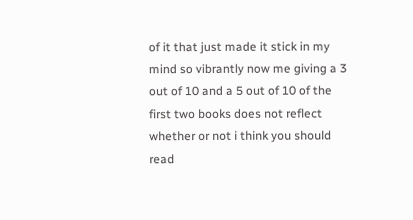of it that just made it stick in my mind so vibrantly now me giving a 3 out of 10 and a 5 out of 10 of the first two books does not reflect whether or not i think you should read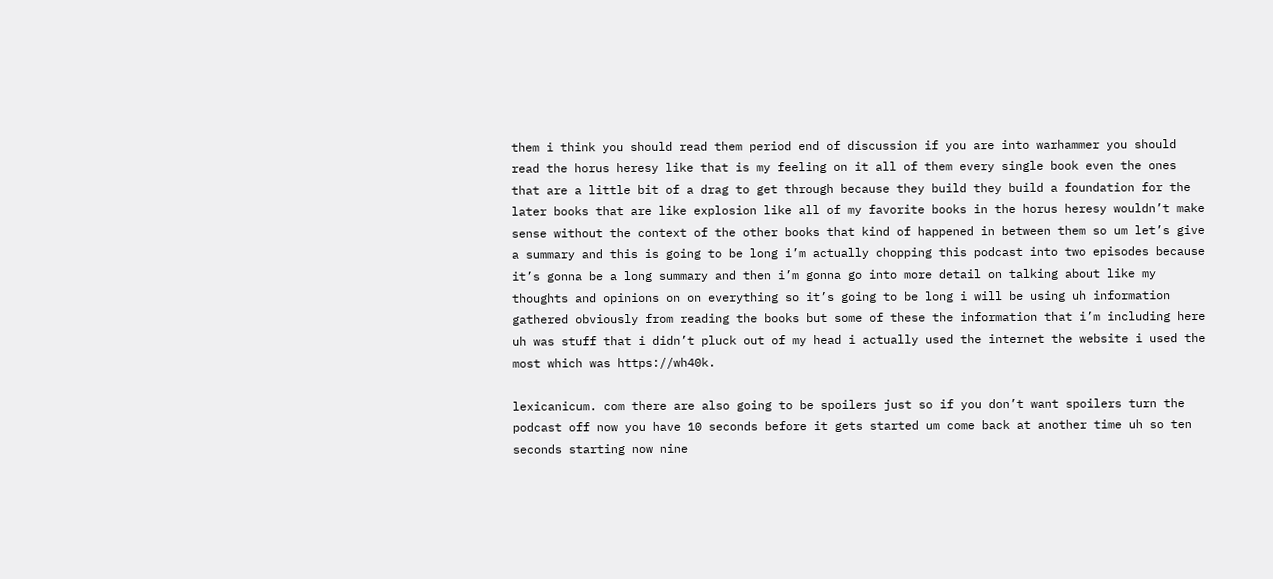them i think you should read them period end of discussion if you are into warhammer you should read the horus heresy like that is my feeling on it all of them every single book even the ones that are a little bit of a drag to get through because they build they build a foundation for the later books that are like explosion like all of my favorite books in the horus heresy wouldn’t make sense without the context of the other books that kind of happened in between them so um let’s give a summary and this is going to be long i’m actually chopping this podcast into two episodes because it’s gonna be a long summary and then i’m gonna go into more detail on talking about like my thoughts and opinions on on everything so it’s going to be long i will be using uh information gathered obviously from reading the books but some of these the information that i’m including here uh was stuff that i didn’t pluck out of my head i actually used the internet the website i used the most which was https://wh40k.

lexicanicum. com there are also going to be spoilers just so if you don’t want spoilers turn the podcast off now you have 10 seconds before it gets started um come back at another time uh so ten seconds starting now nine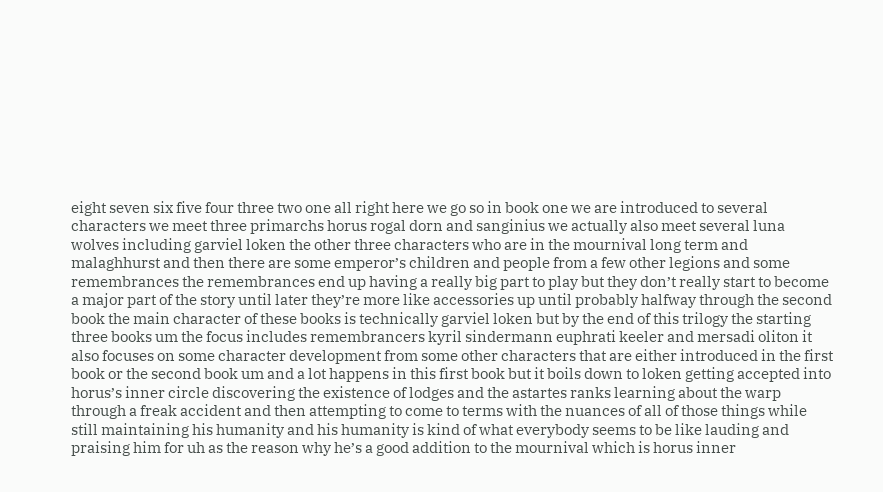eight seven six five four three two one all right here we go so in book one we are introduced to several characters we meet three primarchs horus rogal dorn and sanginius we actually also meet several luna wolves including garviel loken the other three characters who are in the mournival long term and malaghhurst and then there are some emperor’s children and people from a few other legions and some remembrances the remembrances end up having a really big part to play but they don’t really start to become a major part of the story until later they’re more like accessories up until probably halfway through the second book the main character of these books is technically garviel loken but by the end of this trilogy the starting three books um the focus includes remembrancers kyril sindermann euphrati keeler and mersadi oliton it also focuses on some character development from some other characters that are either introduced in the first book or the second book um and a lot happens in this first book but it boils down to loken getting accepted into horus’s inner circle discovering the existence of lodges and the astartes ranks learning about the warp through a freak accident and then attempting to come to terms with the nuances of all of those things while still maintaining his humanity and his humanity is kind of what everybody seems to be like lauding and praising him for uh as the reason why he’s a good addition to the mournival which is horus inner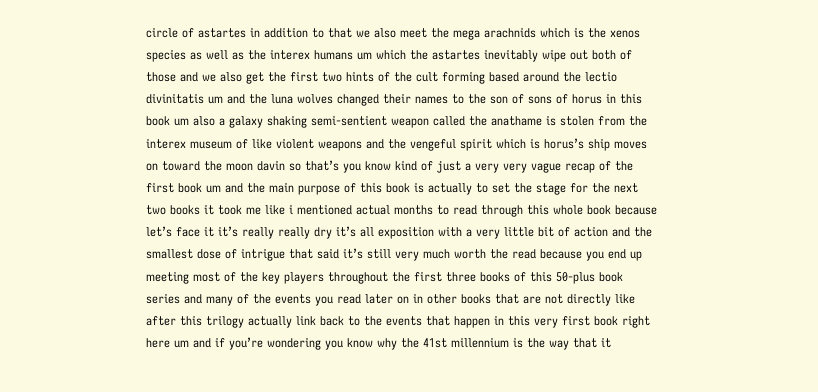circle of astartes in addition to that we also meet the mega arachnids which is the xenos species as well as the interex humans um which the astartes inevitably wipe out both of those and we also get the first two hints of the cult forming based around the lectio divinitatis um and the luna wolves changed their names to the son of sons of horus in this book um also a galaxy shaking semi-sentient weapon called the anathame is stolen from the interex museum of like violent weapons and the vengeful spirit which is horus’s ship moves on toward the moon davin so that’s you know kind of just a very very vague recap of the first book um and the main purpose of this book is actually to set the stage for the next two books it took me like i mentioned actual months to read through this whole book because let’s face it it’s really really dry it’s all exposition with a very little bit of action and the smallest dose of intrigue that said it’s still very much worth the read because you end up meeting most of the key players throughout the first three books of this 50-plus book series and many of the events you read later on in other books that are not directly like after this trilogy actually link back to the events that happen in this very first book right here um and if you’re wondering you know why the 41st millennium is the way that it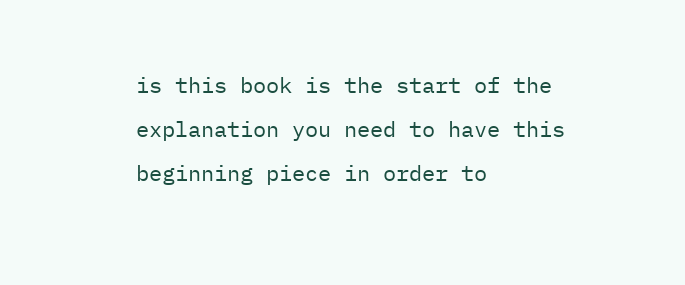is this book is the start of the explanation you need to have this beginning piece in order to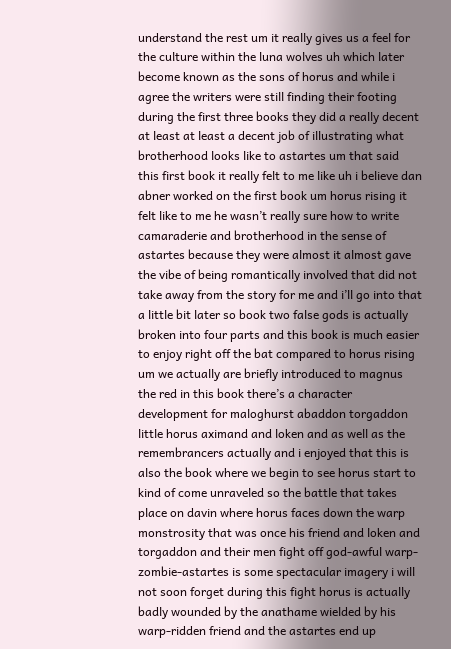understand the rest um it really gives us a feel for the culture within the luna wolves uh which later become known as the sons of horus and while i agree the writers were still finding their footing during the first three books they did a really decent at least at least a decent job of illustrating what brotherhood looks like to astartes um that said this first book it really felt to me like uh i believe dan abner worked on the first book um horus rising it felt like to me he wasn’t really sure how to write camaraderie and brotherhood in the sense of astartes because they were almost it almost gave the vibe of being romantically involved that did not take away from the story for me and i’ll go into that a little bit later so book two false gods is actually broken into four parts and this book is much easier to enjoy right off the bat compared to horus rising um we actually are briefly introduced to magnus the red in this book there’s a character development for maloghurst abaddon torgaddon little horus aximand and loken and as well as the remembrancers actually and i enjoyed that this is also the book where we begin to see horus start to kind of come unraveled so the battle that takes place on davin where horus faces down the warp monstrosity that was once his friend and loken and torgaddon and their men fight off god-awful warp-zombie-astartes is some spectacular imagery i will not soon forget during this fight horus is actually badly wounded by the anathame wielded by his warp-ridden friend and the astartes end up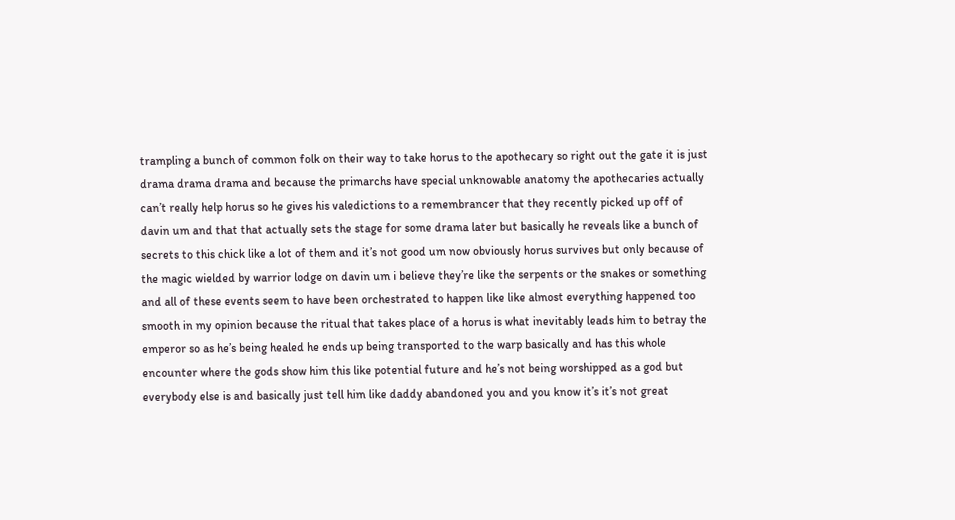trampling a bunch of common folk on their way to take horus to the apothecary so right out the gate it is just drama drama drama and because the primarchs have special unknowable anatomy the apothecaries actually can’t really help horus so he gives his valedictions to a remembrancer that they recently picked up off of davin um and that that actually sets the stage for some drama later but basically he reveals like a bunch of secrets to this chick like a lot of them and it’s not good um now obviously horus survives but only because of the magic wielded by warrior lodge on davin um i believe they’re like the serpents or the snakes or something and all of these events seem to have been orchestrated to happen like like almost everything happened too smooth in my opinion because the ritual that takes place of a horus is what inevitably leads him to betray the emperor so as he’s being healed he ends up being transported to the warp basically and has this whole encounter where the gods show him this like potential future and he’s not being worshipped as a god but everybody else is and basically just tell him like daddy abandoned you and you know it’s it’s not great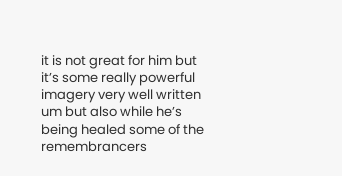it is not great for him but it’s some really powerful imagery very well written um but also while he’s being healed some of the remembrancers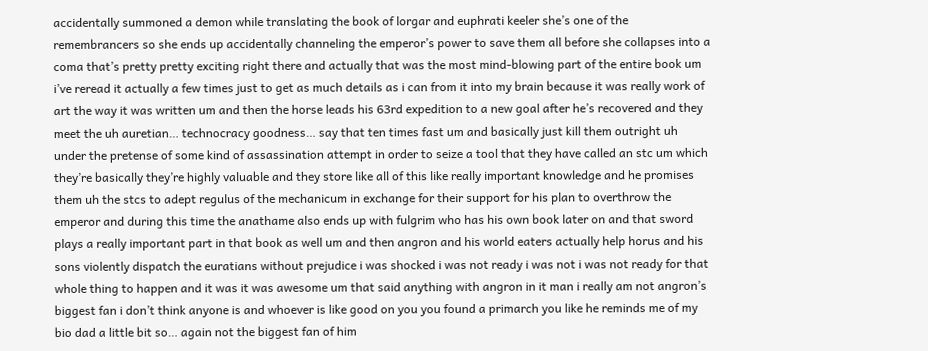accidentally summoned a demon while translating the book of lorgar and euphrati keeler she’s one of the remembrancers so she ends up accidentally channeling the emperor’s power to save them all before she collapses into a coma that’s pretty pretty exciting right there and actually that was the most mind-blowing part of the entire book um i’ve reread it actually a few times just to get as much details as i can from it into my brain because it was really work of art the way it was written um and then the horse leads his 63rd expedition to a new goal after he’s recovered and they meet the uh auretian… technocracy goodness… say that ten times fast um and basically just kill them outright uh under the pretense of some kind of assassination attempt in order to seize a tool that they have called an stc um which they’re basically they’re highly valuable and they store like all of this like really important knowledge and he promises them uh the stcs to adept regulus of the mechanicum in exchange for their support for his plan to overthrow the emperor and during this time the anathame also ends up with fulgrim who has his own book later on and that sword plays a really important part in that book as well um and then angron and his world eaters actually help horus and his sons violently dispatch the euratians without prejudice i was shocked i was not ready i was not i was not ready for that whole thing to happen and it was it was awesome um that said anything with angron in it man i really am not angron’s biggest fan i don’t think anyone is and whoever is like good on you you found a primarch you like he reminds me of my bio dad a little bit so… again not the biggest fan of him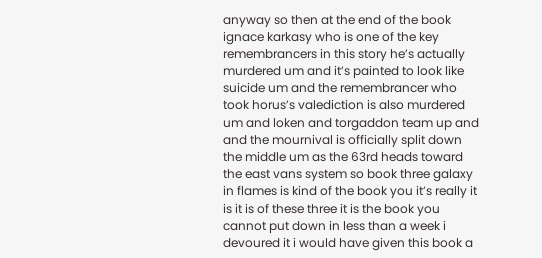anyway so then at the end of the book ignace karkasy who is one of the key remembrancers in this story he’s actually murdered um and it’s painted to look like suicide um and the remembrancer who took horus’s valediction is also murdered um and loken and torgaddon team up and and the mournival is officially split down the middle um as the 63rd heads toward the east vans system so book three galaxy in flames is kind of the book you it’s really it is it is of these three it is the book you cannot put down in less than a week i devoured it i would have given this book a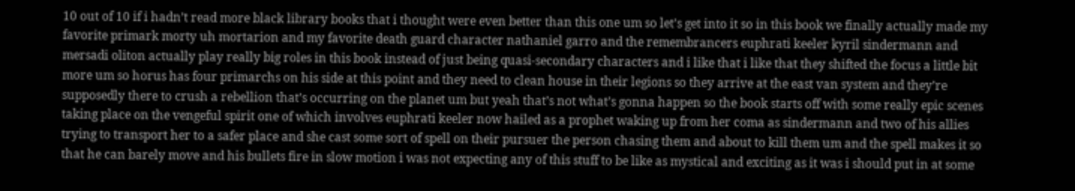10 out of 10 if i hadn’t read more black library books that i thought were even better than this one um so let’s get into it so in this book we finally actually made my favorite primark morty uh mortarion and my favorite death guard character nathaniel garro and the remembrancers euphrati keeler kyril sindermann and mersadi oliton actually play really big roles in this book instead of just being quasi-secondary characters and i like that i like that they shifted the focus a little bit more um so horus has four primarchs on his side at this point and they need to clean house in their legions so they arrive at the east van system and they’re supposedly there to crush a rebellion that’s occurring on the planet um but yeah that’s not what’s gonna happen so the book starts off with some really epic scenes taking place on the vengeful spirit one of which involves euphrati keeler now hailed as a prophet waking up from her coma as sindermann and two of his allies trying to transport her to a safer place and she cast some sort of spell on their pursuer the person chasing them and about to kill them um and the spell makes it so that he can barely move and his bullets fire in slow motion i was not expecting any of this stuff to be like as mystical and exciting as it was i should put in at some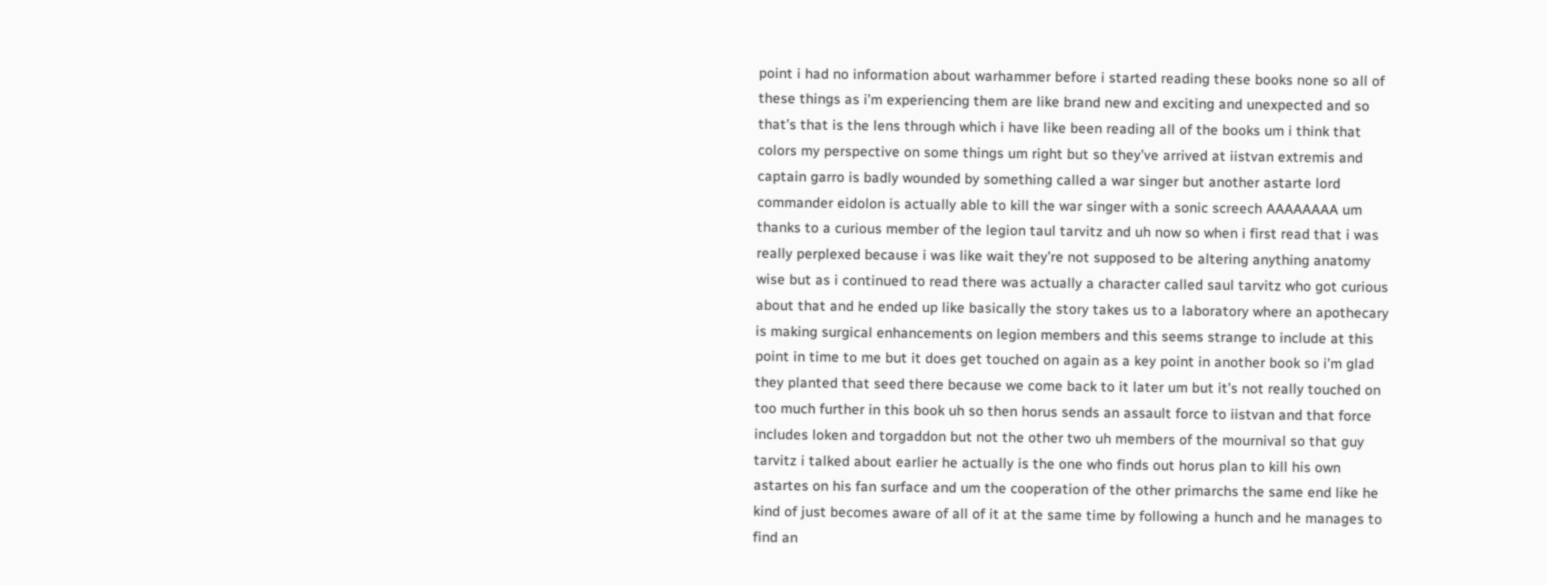point i had no information about warhammer before i started reading these books none so all of these things as i’m experiencing them are like brand new and exciting and unexpected and so that’s that is the lens through which i have like been reading all of the books um i think that colors my perspective on some things um right but so they’ve arrived at iistvan extremis and captain garro is badly wounded by something called a war singer but another astarte lord commander eidolon is actually able to kill the war singer with a sonic screech AAAAAAAA um thanks to a curious member of the legion taul tarvitz and uh now so when i first read that i was really perplexed because i was like wait they’re not supposed to be altering anything anatomy wise but as i continued to read there was actually a character called saul tarvitz who got curious about that and he ended up like basically the story takes us to a laboratory where an apothecary is making surgical enhancements on legion members and this seems strange to include at this point in time to me but it does get touched on again as a key point in another book so i’m glad they planted that seed there because we come back to it later um but it’s not really touched on too much further in this book uh so then horus sends an assault force to iistvan and that force includes loken and torgaddon but not the other two uh members of the mournival so that guy tarvitz i talked about earlier he actually is the one who finds out horus plan to kill his own astartes on his fan surface and um the cooperation of the other primarchs the same end like he kind of just becomes aware of all of it at the same time by following a hunch and he manages to find an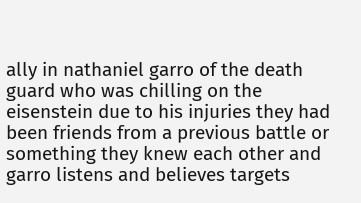ally in nathaniel garro of the death guard who was chilling on the eisenstein due to his injuries they had been friends from a previous battle or something they knew each other and garro listens and believes targets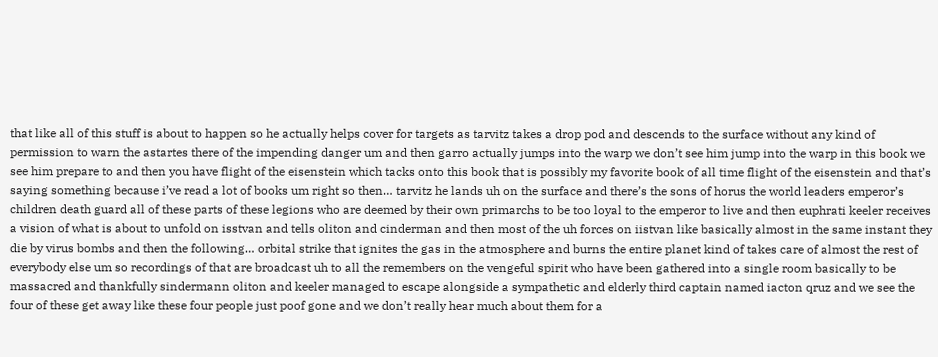that like all of this stuff is about to happen so he actually helps cover for targets as tarvitz takes a drop pod and descends to the surface without any kind of permission to warn the astartes there of the impending danger um and then garro actually jumps into the warp we don’t see him jump into the warp in this book we see him prepare to and then you have flight of the eisenstein which tacks onto this book that is possibly my favorite book of all time flight of the eisenstein and that’s saying something because i’ve read a lot of books um right so then… tarvitz he lands uh on the surface and there’s the sons of horus the world leaders emperor’s children death guard all of these parts of these legions who are deemed by their own primarchs to be too loyal to the emperor to live and then euphrati keeler receives a vision of what is about to unfold on isstvan and tells oliton and cinderman and then most of the uh forces on iistvan like basically almost in the same instant they die by virus bombs and then the following… orbital strike that ignites the gas in the atmosphere and burns the entire planet kind of takes care of almost the rest of everybody else um so recordings of that are broadcast uh to all the remembers on the vengeful spirit who have been gathered into a single room basically to be massacred and thankfully sindermann oliton and keeler managed to escape alongside a sympathetic and elderly third captain named iacton qruz and we see the four of these get away like these four people just poof gone and we don’t really hear much about them for a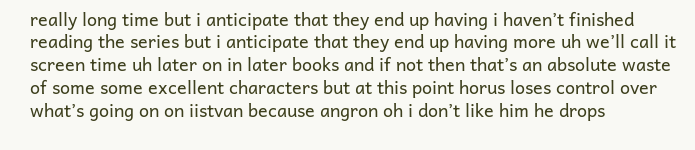really long time but i anticipate that they end up having i haven’t finished reading the series but i anticipate that they end up having more uh we’ll call it screen time uh later on in later books and if not then that’s an absolute waste of some some excellent characters but at this point horus loses control over what’s going on on iistvan because angron oh i don’t like him he drops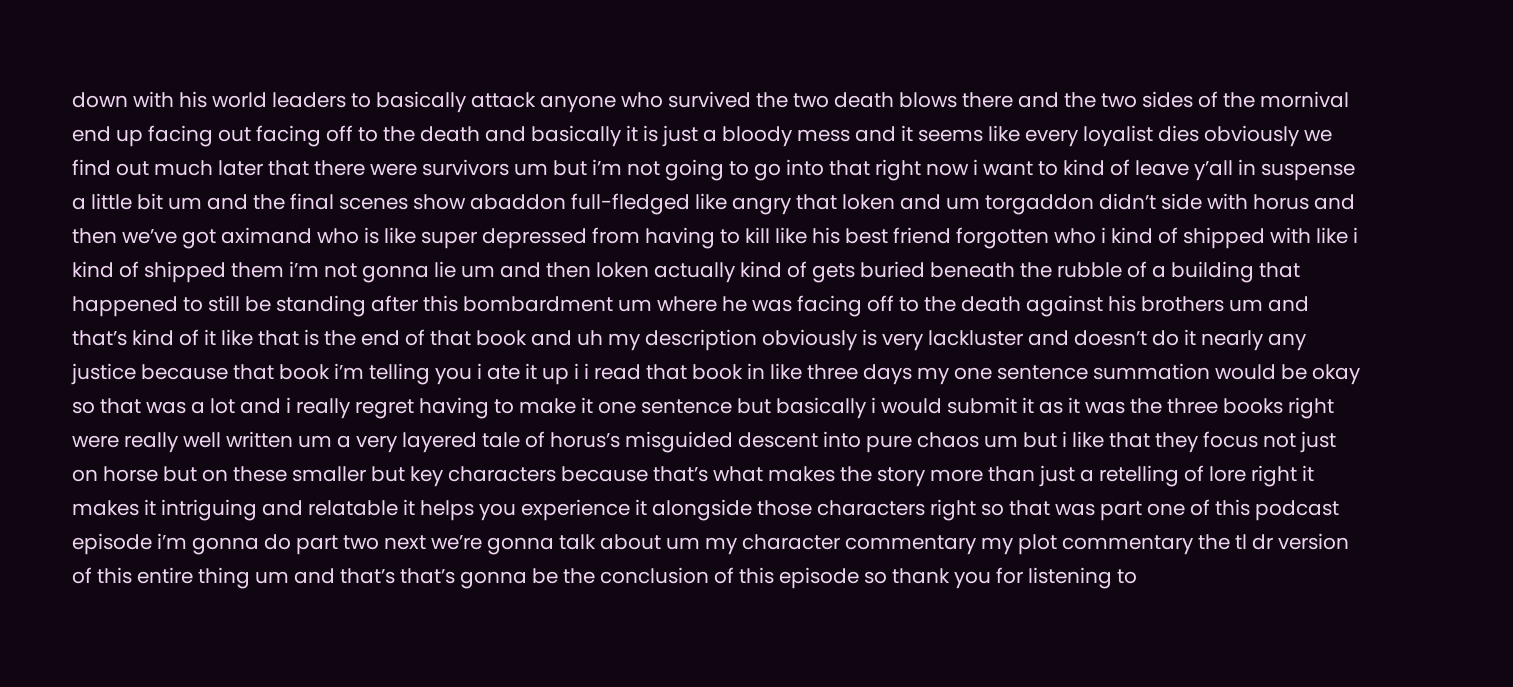down with his world leaders to basically attack anyone who survived the two death blows there and the two sides of the mornival end up facing out facing off to the death and basically it is just a bloody mess and it seems like every loyalist dies obviously we find out much later that there were survivors um but i’m not going to go into that right now i want to kind of leave y’all in suspense a little bit um and the final scenes show abaddon full-fledged like angry that loken and um torgaddon didn’t side with horus and then we’ve got aximand who is like super depressed from having to kill like his best friend forgotten who i kind of shipped with like i kind of shipped them i’m not gonna lie um and then loken actually kind of gets buried beneath the rubble of a building that happened to still be standing after this bombardment um where he was facing off to the death against his brothers um and that’s kind of it like that is the end of that book and uh my description obviously is very lackluster and doesn’t do it nearly any justice because that book i’m telling you i ate it up i i read that book in like three days my one sentence summation would be okay so that was a lot and i really regret having to make it one sentence but basically i would submit it as it was the three books right were really well written um a very layered tale of horus’s misguided descent into pure chaos um but i like that they focus not just on horse but on these smaller but key characters because that’s what makes the story more than just a retelling of lore right it makes it intriguing and relatable it helps you experience it alongside those characters right so that was part one of this podcast episode i’m gonna do part two next we’re gonna talk about um my character commentary my plot commentary the tl dr version of this entire thing um and that’s that’s gonna be the conclusion of this episode so thank you for listening to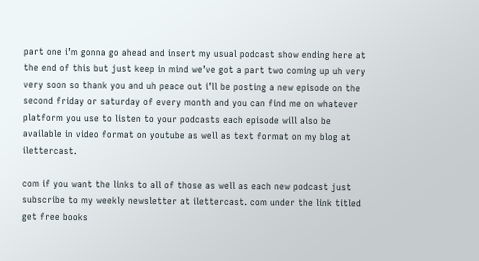part one i’m gonna go ahead and insert my usual podcast show ending here at the end of this but just keep in mind we’ve got a part two coming up uh very very soon so thank you and uh peace out i’ll be posting a new episode on the second friday or saturday of every month and you can find me on whatever platform you use to listen to your podcasts each episode will also be available in video format on youtube as well as text format on my blog at ilettercast.

com if you want the links to all of those as well as each new podcast just subscribe to my weekly newsletter at ilettercast. com under the link titled get free books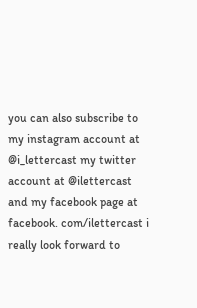you can also subscribe to my instagram account at @i_lettercast my twitter account at @ilettercast and my facebook page at facebook. com/ilettercast i really look forward to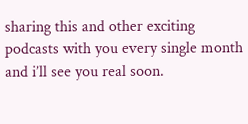sharing this and other exciting podcasts with you every single month and i’ll see you real soon.